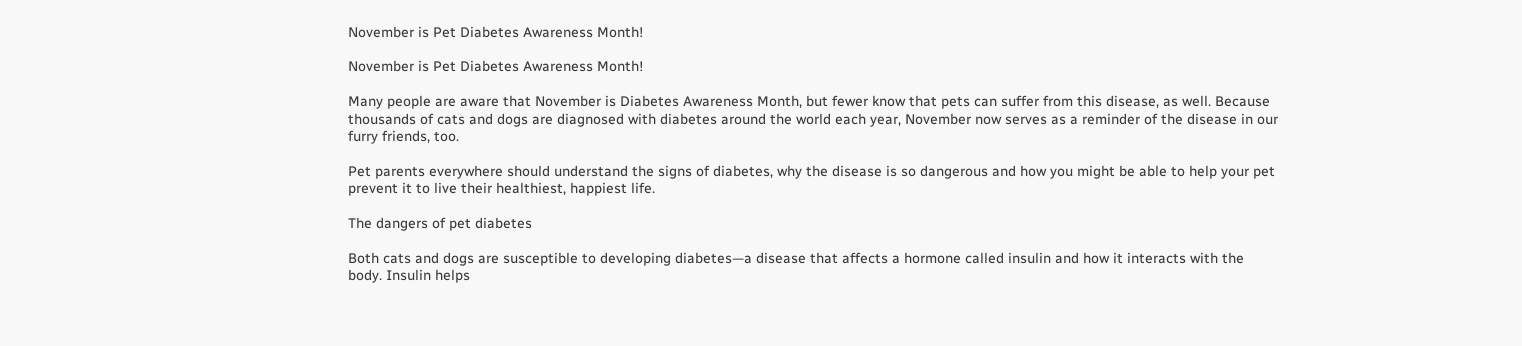November is Pet Diabetes Awareness Month!

November is Pet Diabetes Awareness Month!

Many people are aware that November is Diabetes Awareness Month, but fewer know that pets can suffer from this disease, as well. Because thousands of cats and dogs are diagnosed with diabetes around the world each year, November now serves as a reminder of the disease in our furry friends, too.

Pet parents everywhere should understand the signs of diabetes, why the disease is so dangerous and how you might be able to help your pet prevent it to live their healthiest, happiest life.

The dangers of pet diabetes

Both cats and dogs are susceptible to developing diabetes—a disease that affects a hormone called insulin and how it interacts with the body. Insulin helps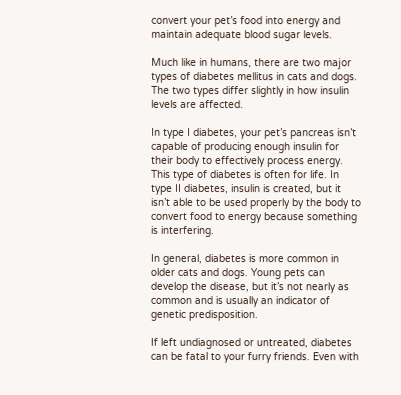convert your pet’s food into energy and maintain adequate blood sugar levels.

Much like in humans, there are two major types of diabetes mellitus in cats and dogs. The two types differ slightly in how insulin levels are affected.

In type I diabetes, your pet’s pancreas isn’t capable of producing enough insulin for their body to effectively process energy. This type of diabetes is often for life. In type II diabetes, insulin is created, but it isn’t able to be used properly by the body to convert food to energy because something is interfering.

In general, diabetes is more common in older cats and dogs. Young pets can develop the disease, but it’s not nearly as common and is usually an indicator of genetic predisposition.

If left undiagnosed or untreated, diabetes can be fatal to your furry friends. Even with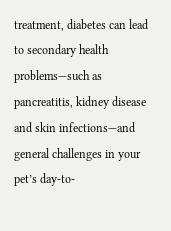treatment, diabetes can lead to secondary health problems—such as pancreatitis, kidney disease and skin infections—and general challenges in your pet’s day-to-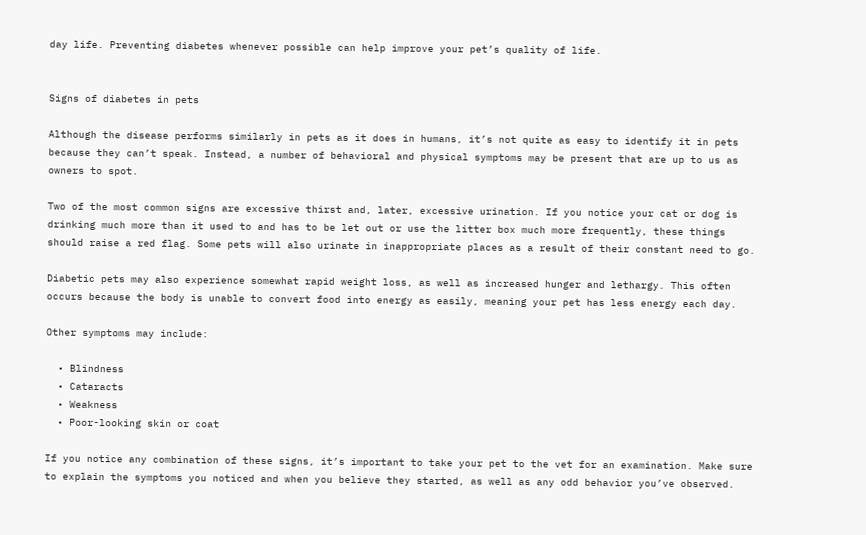day life. Preventing diabetes whenever possible can help improve your pet’s quality of life.


Signs of diabetes in pets

Although the disease performs similarly in pets as it does in humans, it’s not quite as easy to identify it in pets because they can’t speak. Instead, a number of behavioral and physical symptoms may be present that are up to us as owners to spot.

Two of the most common signs are excessive thirst and, later, excessive urination. If you notice your cat or dog is drinking much more than it used to and has to be let out or use the litter box much more frequently, these things should raise a red flag. Some pets will also urinate in inappropriate places as a result of their constant need to go.

Diabetic pets may also experience somewhat rapid weight loss, as well as increased hunger and lethargy. This often occurs because the body is unable to convert food into energy as easily, meaning your pet has less energy each day.

Other symptoms may include:

  • Blindness
  • Cataracts
  • Weakness
  • Poor-looking skin or coat

If you notice any combination of these signs, it’s important to take your pet to the vet for an examination. Make sure to explain the symptoms you noticed and when you believe they started, as well as any odd behavior you’ve observed.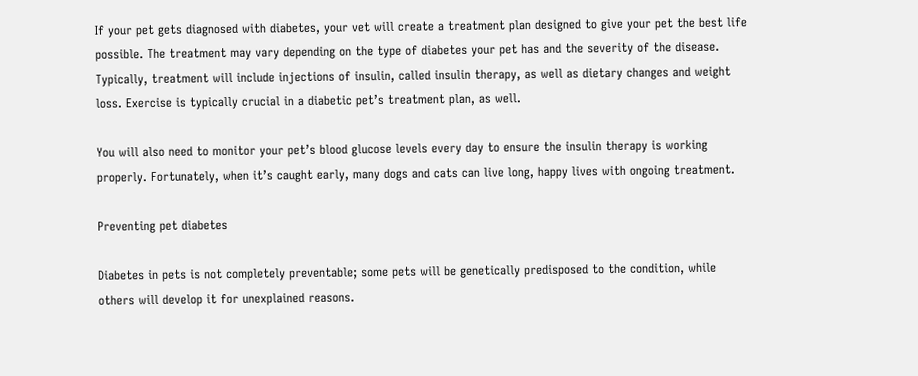If your pet gets diagnosed with diabetes, your vet will create a treatment plan designed to give your pet the best life possible. The treatment may vary depending on the type of diabetes your pet has and the severity of the disease. Typically, treatment will include injections of insulin, called insulin therapy, as well as dietary changes and weight loss. Exercise is typically crucial in a diabetic pet’s treatment plan, as well.

You will also need to monitor your pet’s blood glucose levels every day to ensure the insulin therapy is working properly. Fortunately, when it’s caught early, many dogs and cats can live long, happy lives with ongoing treatment.

Preventing pet diabetes

Diabetes in pets is not completely preventable; some pets will be genetically predisposed to the condition, while others will develop it for unexplained reasons.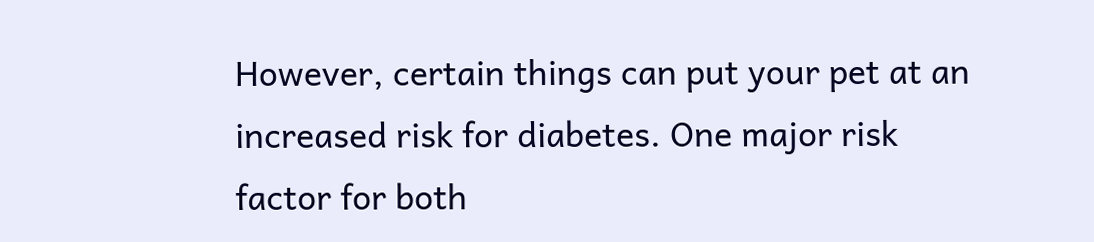However, certain things can put your pet at an increased risk for diabetes. One major risk factor for both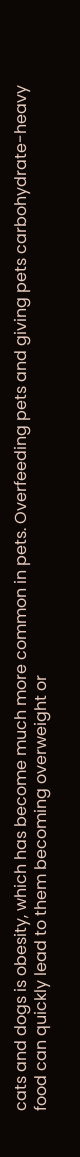cats and dogs is obesity, which has become much more common in pets. Overfeeding pets and giving pets carbohydrate-heavy food can quickly lead to them becoming overweight or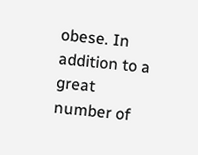obese. In addition to a great number of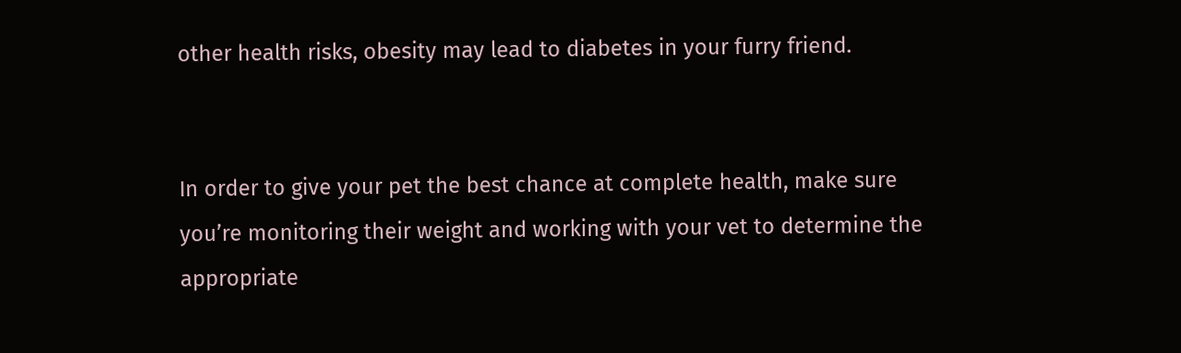other health risks, obesity may lead to diabetes in your furry friend.


In order to give your pet the best chance at complete health, make sure you’re monitoring their weight and working with your vet to determine the appropriate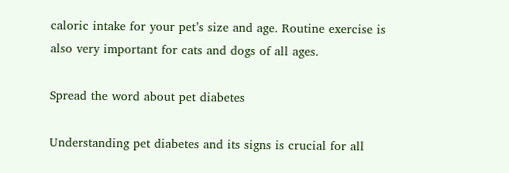caloric intake for your pet’s size and age. Routine exercise is also very important for cats and dogs of all ages.

Spread the word about pet diabetes

Understanding pet diabetes and its signs is crucial for all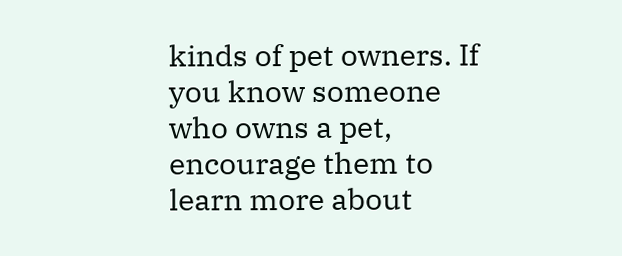kinds of pet owners. If you know someone who owns a pet, encourage them to learn more about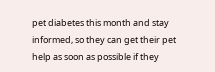pet diabetes this month and stay informed, so they can get their pet help as soon as possible if they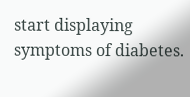start displaying symptoms of diabetes.